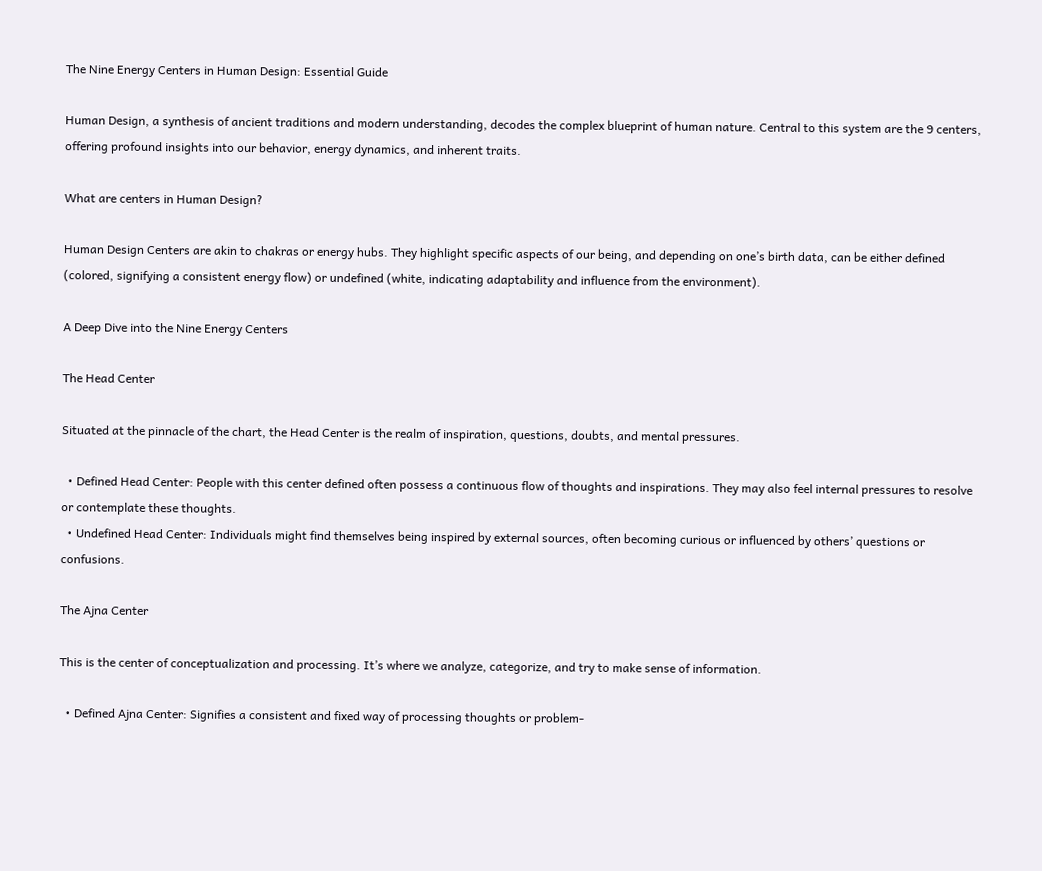The Nine Energy Centers in Human Design: Essential Guide

Human Design, a synthesis of ancient traditions and modern understanding, decodes the complex blueprint of human nature. Central to this system are the 9 centers, offering profound insights into our behavior, energy dynamics, and inherent traits.

What are centers in Human Design?

Human Design Centers are akin to chakras or energy hubs. They highlight specific aspects of our being, and depending on one’s birth data, can be either defined (colored, signifying a consistent energy flow) or undefined (white, indicating adaptability and influence from the environment).

A Deep Dive into the Nine Energy Centers

The Head Center

Situated at the pinnacle of the chart, the Head Center is the realm of inspiration, questions, doubts, and mental pressures.

  • Defined Head Center: People with this center defined often possess a continuous flow of thoughts and inspirations. They may also feel internal pressures to resolve or contemplate these thoughts.
  • Undefined Head Center: Individuals might find themselves being inspired by external sources, often becoming curious or influenced by others’ questions or confusions.

The Ajna Center

This is the center of conceptualization and processing. It’s where we analyze, categorize, and try to make sense of information.

  • Defined Ajna Center: Signifies a consistent and fixed way of processing thoughts or problem-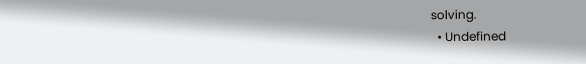solving.
  • Undefined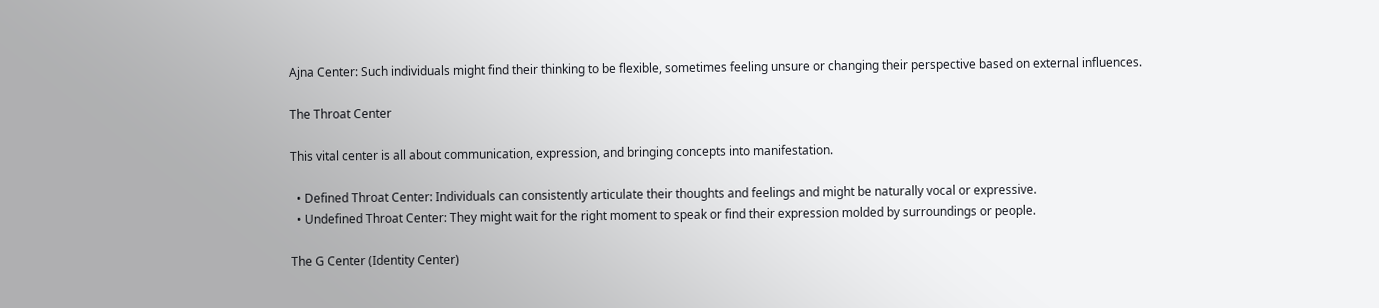Ajna Center: Such individuals might find their thinking to be flexible, sometimes feeling unsure or changing their perspective based on external influences.

The Throat Center

This vital center is all about communication, expression, and bringing concepts into manifestation.

  • Defined Throat Center: Individuals can consistently articulate their thoughts and feelings and might be naturally vocal or expressive.
  • Undefined Throat Center: They might wait for the right moment to speak or find their expression molded by surroundings or people.

The G Center (Identity Center)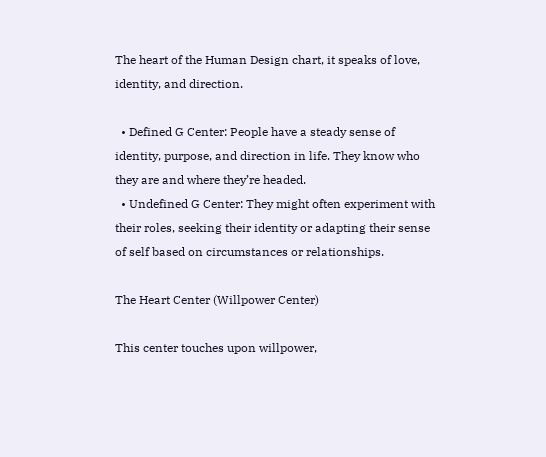The heart of the Human Design chart, it speaks of love, identity, and direction.

  • Defined G Center: People have a steady sense of identity, purpose, and direction in life. They know who they are and where they’re headed.
  • Undefined G Center: They might often experiment with their roles, seeking their identity or adapting their sense of self based on circumstances or relationships.

The Heart Center (Willpower Center)

This center touches upon willpower,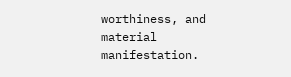worthiness, and material manifestation.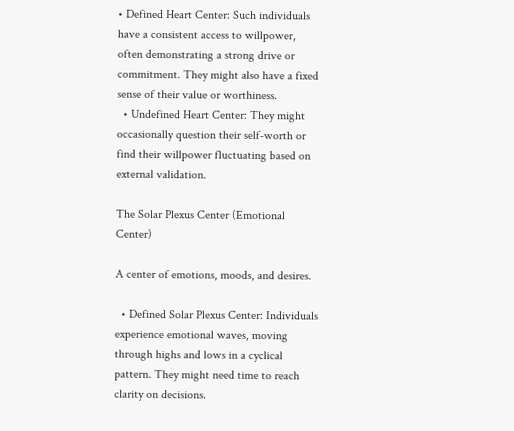• Defined Heart Center: Such individuals have a consistent access to willpower, often demonstrating a strong drive or commitment. They might also have a fixed sense of their value or worthiness.
  • Undefined Heart Center: They might occasionally question their self-worth or find their willpower fluctuating based on external validation.

The Solar Plexus Center (Emotional Center)

A center of emotions, moods, and desires.

  • Defined Solar Plexus Center: Individuals experience emotional waves, moving through highs and lows in a cyclical pattern. They might need time to reach clarity on decisions.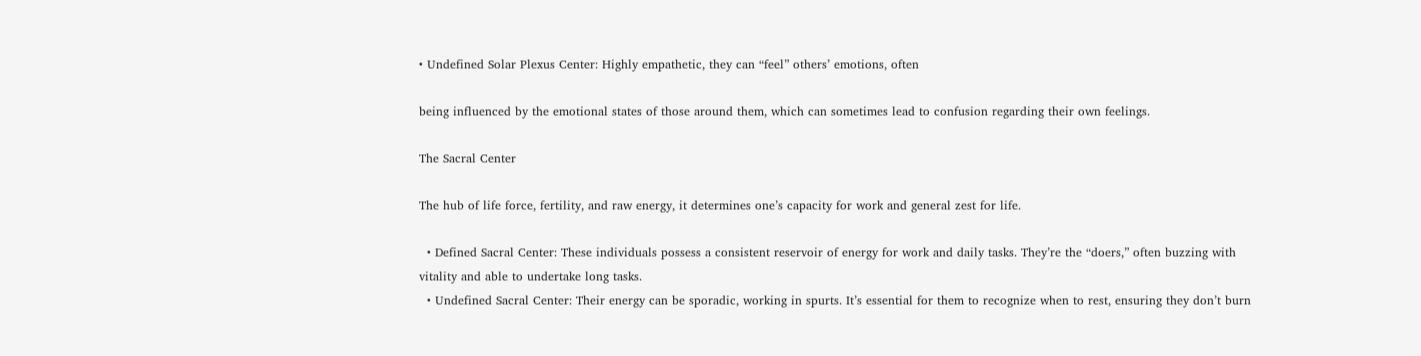• Undefined Solar Plexus Center: Highly empathetic, they can “feel” others’ emotions, often

being influenced by the emotional states of those around them, which can sometimes lead to confusion regarding their own feelings.

The Sacral Center

The hub of life force, fertility, and raw energy, it determines one’s capacity for work and general zest for life.

  • Defined Sacral Center: These individuals possess a consistent reservoir of energy for work and daily tasks. They’re the “doers,” often buzzing with vitality and able to undertake long tasks.
  • Undefined Sacral Center: Their energy can be sporadic, working in spurts. It’s essential for them to recognize when to rest, ensuring they don’t burn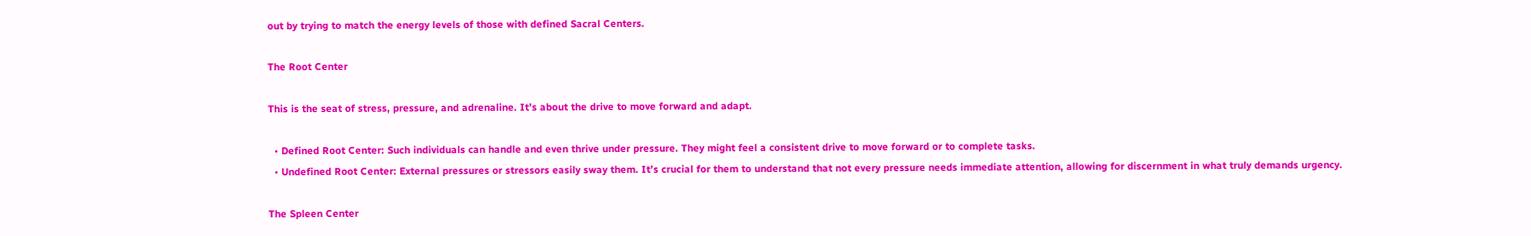out by trying to match the energy levels of those with defined Sacral Centers.

The Root Center

This is the seat of stress, pressure, and adrenaline. It’s about the drive to move forward and adapt.

  • Defined Root Center: Such individuals can handle and even thrive under pressure. They might feel a consistent drive to move forward or to complete tasks.
  • Undefined Root Center: External pressures or stressors easily sway them. It’s crucial for them to understand that not every pressure needs immediate attention, allowing for discernment in what truly demands urgency.

The Spleen Center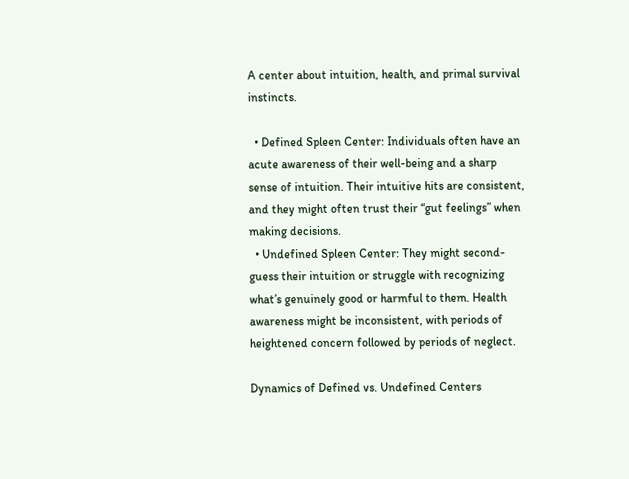A center about intuition, health, and primal survival instincts.

  • Defined Spleen Center: Individuals often have an acute awareness of their well-being and a sharp sense of intuition. Their intuitive hits are consistent, and they might often trust their “gut feelings” when making decisions.
  • Undefined Spleen Center: They might second-guess their intuition or struggle with recognizing what’s genuinely good or harmful to them. Health awareness might be inconsistent, with periods of heightened concern followed by periods of neglect.

Dynamics of Defined vs. Undefined Centers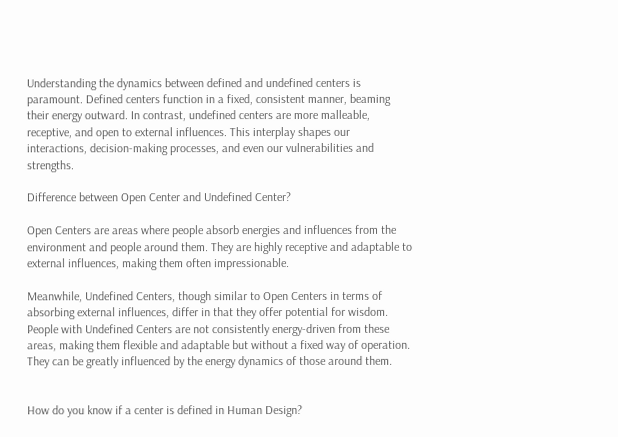Understanding the dynamics between defined and undefined centers is paramount. Defined centers function in a fixed, consistent manner, beaming their energy outward. In contrast, undefined centers are more malleable, receptive, and open to external influences. This interplay shapes our interactions, decision-making processes, and even our vulnerabilities and strengths.

Difference between Open Center and Undefined Center?

Open Centers are areas where people absorb energies and influences from the environment and people around them. They are highly receptive and adaptable to external influences, making them often impressionable.

Meanwhile, Undefined Centers, though similar to Open Centers in terms of absorbing external influences, differ in that they offer potential for wisdom. People with Undefined Centers are not consistently energy-driven from these areas, making them flexible and adaptable but without a fixed way of operation. They can be greatly influenced by the energy dynamics of those around them.


How do you know if a center is defined in Human Design?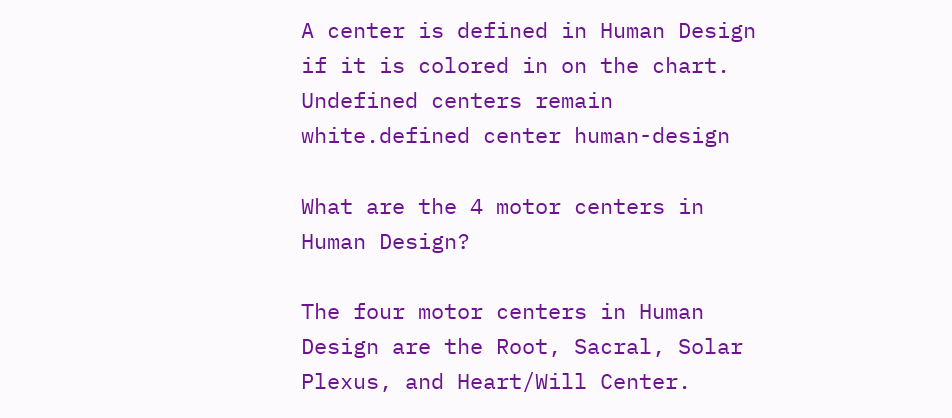A center is defined in Human Design if it is colored in on the chart. Undefined centers remain white.defined center human-design

What are the 4 motor centers in Human Design?

The four motor centers in Human Design are the Root, Sacral, Solar Plexus, and Heart/Will Center.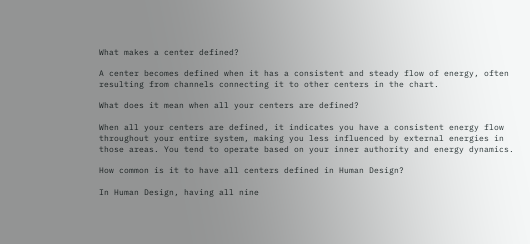What makes a center defined?

A center becomes defined when it has a consistent and steady flow of energy, often resulting from channels connecting it to other centers in the chart.

What does it mean when all your centers are defined?

When all your centers are defined, it indicates you have a consistent energy flow throughout your entire system, making you less influenced by external energies in those areas. You tend to operate based on your inner authority and energy dynamics.

How common is it to have all centers defined in Human Design?

In Human Design, having all nine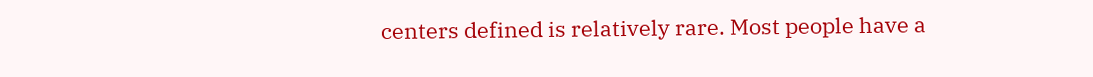centers defined is relatively rare. Most people have a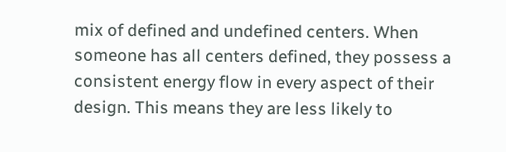mix of defined and undefined centers. When someone has all centers defined, they possess a consistent energy flow in every aspect of their design. This means they are less likely to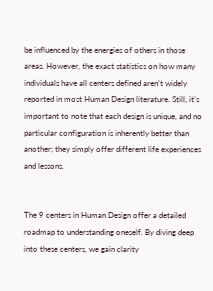be influenced by the energies of others in those areas. However, the exact statistics on how many individuals have all centers defined aren’t widely reported in most Human Design literature. Still, it’s important to note that each design is unique, and no particular configuration is inherently better than another; they simply offer different life experiences and lessons.


The 9 centers in Human Design offer a detailed roadmap to understanding oneself. By diving deep into these centers, we gain clarity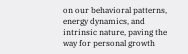on our behavioral patterns, energy dynamics, and intrinsic nature, paving the way for personal growth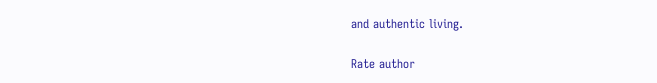and authentic living.

Rate author